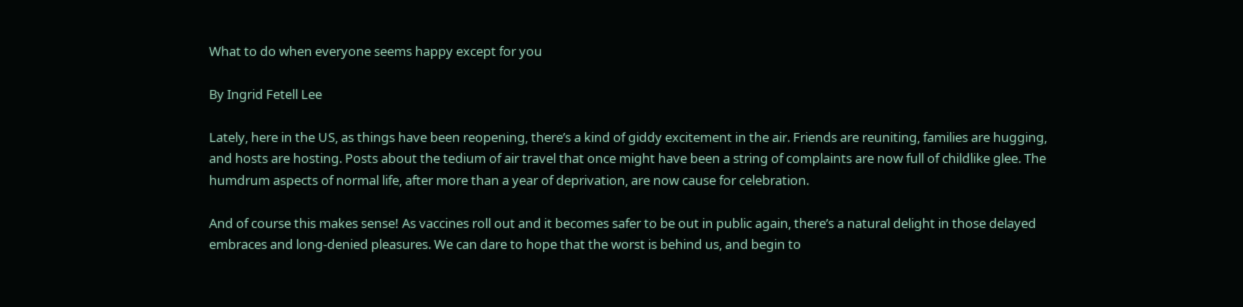What to do when everyone seems happy except for you

By Ingrid Fetell Lee

Lately, here in the US, as things have been reopening, there’s a kind of giddy excitement in the air. Friends are reuniting, families are hugging, and hosts are hosting. Posts about the tedium of air travel that once might have been a string of complaints are now full of childlike glee. The humdrum aspects of normal life, after more than a year of deprivation, are now cause for celebration.

And of course this makes sense! As vaccines roll out and it becomes safer to be out in public again, there’s a natural delight in those delayed embraces and long-denied pleasures. We can dare to hope that the worst is behind us, and begin to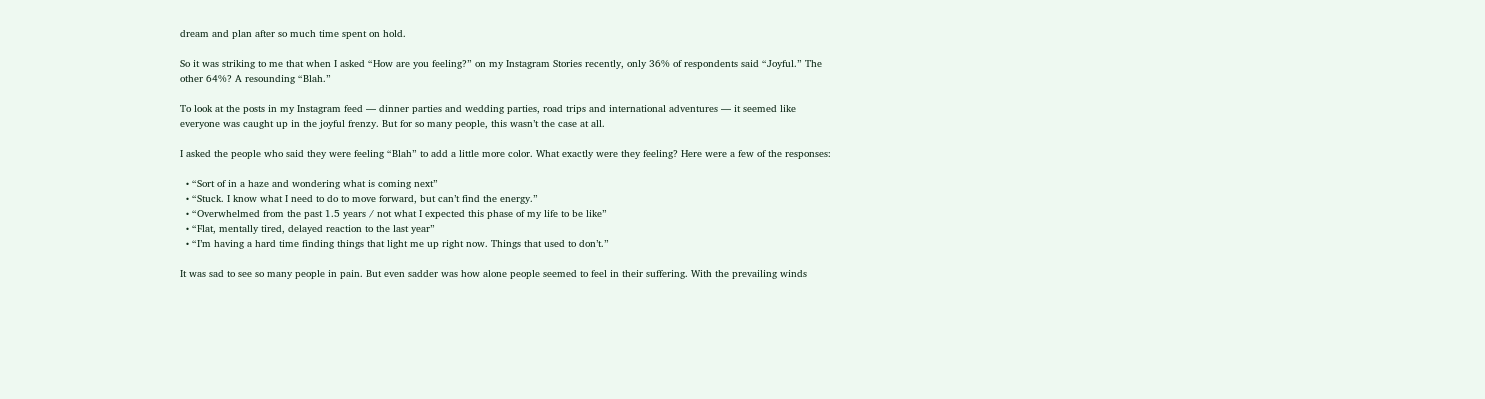dream and plan after so much time spent on hold.

So it was striking to me that when I asked “How are you feeling?” on my Instagram Stories recently, only 36% of respondents said “Joyful.” The other 64%? A resounding “Blah.”

To look at the posts in my Instagram feed — dinner parties and wedding parties, road trips and international adventures — it seemed like everyone was caught up in the joyful frenzy. But for so many people, this wasn’t the case at all.

I asked the people who said they were feeling “Blah” to add a little more color. What exactly were they feeling? Here were a few of the responses:

  • “Sort of in a haze and wondering what is coming next”
  • “Stuck. I know what I need to do to move forward, but can’t find the energy.”
  • “Overwhelmed from the past 1.5 years / not what I expected this phase of my life to be like”
  • “Flat, mentally tired, delayed reaction to the last year”
  • “I’m having a hard time finding things that light me up right now. Things that used to don’t.”

It was sad to see so many people in pain. But even sadder was how alone people seemed to feel in their suffering. With the prevailing winds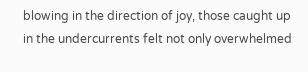blowing in the direction of joy, those caught up in the undercurrents felt not only overwhelmed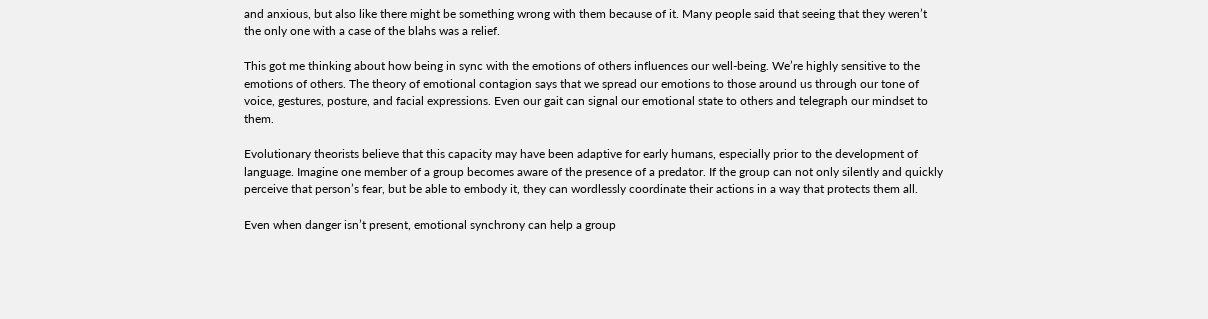and anxious, but also like there might be something wrong with them because of it. Many people said that seeing that they weren’t the only one with a case of the blahs was a relief.

This got me thinking about how being in sync with the emotions of others influences our well-being. We’re highly sensitive to the emotions of others. The theory of emotional contagion says that we spread our emotions to those around us through our tone of voice, gestures, posture, and facial expressions. Even our gait can signal our emotional state to others and telegraph our mindset to them.

Evolutionary theorists believe that this capacity may have been adaptive for early humans, especially prior to the development of language. Imagine one member of a group becomes aware of the presence of a predator. If the group can not only silently and quickly perceive that person’s fear, but be able to embody it, they can wordlessly coordinate their actions in a way that protects them all.

Even when danger isn’t present, emotional synchrony can help a group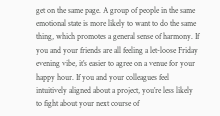get on the same page. A group of people in the same emotional state is more likely to want to do the same thing, which promotes a general sense of harmony. If you and your friends are all feeling a let-loose Friday evening vibe, it’s easier to agree on a venue for your happy hour. If you and your colleagues feel intuitively aligned about a project, you’re less likely to fight about your next course of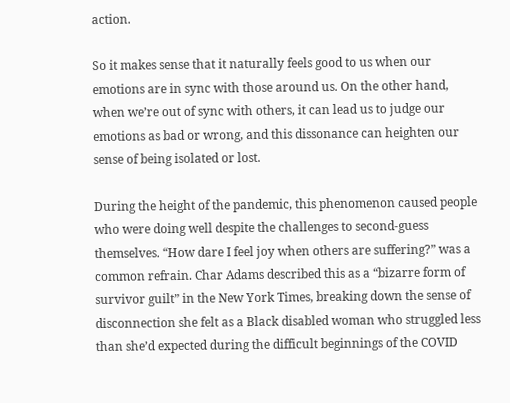action.

So it makes sense that it naturally feels good to us when our emotions are in sync with those around us. On the other hand, when we’re out of sync with others, it can lead us to judge our emotions as bad or wrong, and this dissonance can heighten our sense of being isolated or lost.

During the height of the pandemic, this phenomenon caused people who were doing well despite the challenges to second-guess themselves. “How dare I feel joy when others are suffering?” was a common refrain. Char Adams described this as a “bizarre form of survivor guilt” in the New York Times, breaking down the sense of disconnection she felt as a Black disabled woman who struggled less than she’d expected during the difficult beginnings of the COVID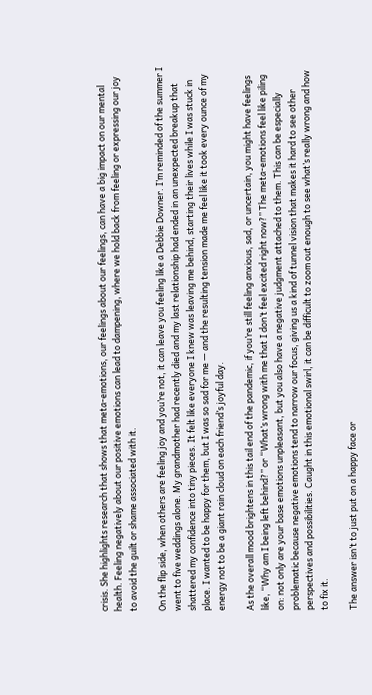crisis. She highlights research that shows that meta-emotions, our feelings about our feelings, can have a big impact on our mental health. Feeling negatively about our positive emotions can lead to dampening, where we hold back from feeling or expressing our joy to avoid the guilt or shame associated with it.

On the flip side, when others are feeling joy and you’re not, it can leave you feeling like a Debbie Downer. I’m reminded of the summer I went to five weddings alone. My grandmother had recently died and my last relationship had ended in an unexpected breakup that shattered my confidence into tiny pieces. It felt like everyone I knew was leaving me behind, starting their lives while I was stuck in place. I wanted to be happy for them, but I was so sad for me — and the resulting tension made me feel like it took every ounce of my energy not to be a giant rain cloud on each friend’s joyful day.

As the overall mood brightens in this tail end of the pandemic, if you’re still feeling anxious, sad, or uncertain, you might have feelings like, “Why am I being left behind?” or “What’s wrong with me that I don’t feel excited right now?” The meta-emotions feel like piling on: not only are your base emotions unpleasant, but you also have a negative judgment attached to them. This can be especially problematic because negative emotions tend to narrow our focus, giving us a kind of tunnel vision that makes it hard to see other perspectives and possibilities. Caught in this emotional swirl, it can be difficult to zoom out enough to see what’s really wrong and how to fix it.

The answer isn’t to just put on a happy face or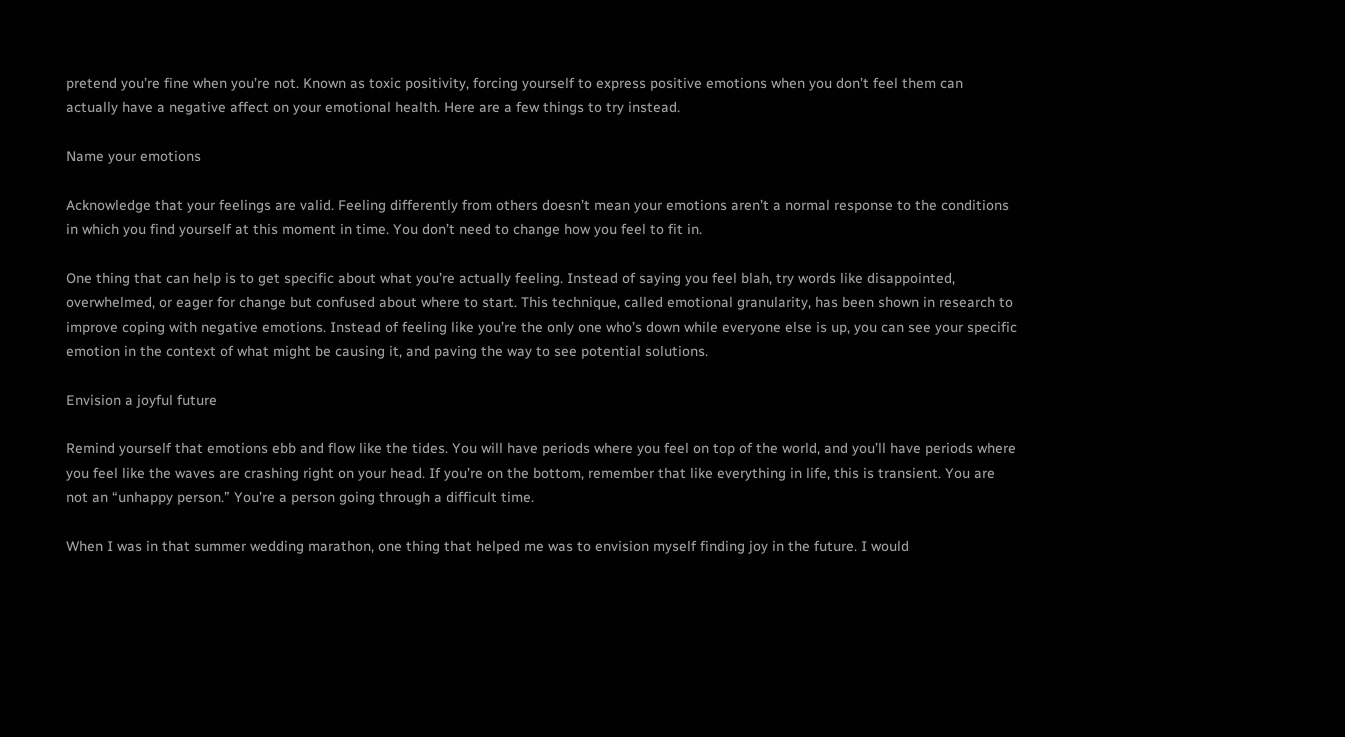pretend you’re fine when you’re not. Known as toxic positivity, forcing yourself to express positive emotions when you don’t feel them can actually have a negative affect on your emotional health. Here are a few things to try instead.

Name your emotions

Acknowledge that your feelings are valid. Feeling differently from others doesn’t mean your emotions aren’t a normal response to the conditions in which you find yourself at this moment in time. You don’t need to change how you feel to fit in.

One thing that can help is to get specific about what you’re actually feeling. Instead of saying you feel blah, try words like disappointed, overwhelmed, or eager for change but confused about where to start. This technique, called emotional granularity, has been shown in research to improve coping with negative emotions. Instead of feeling like you’re the only one who’s down while everyone else is up, you can see your specific emotion in the context of what might be causing it, and paving the way to see potential solutions.

Envision a joyful future

Remind yourself that emotions ebb and flow like the tides. You will have periods where you feel on top of the world, and you’ll have periods where you feel like the waves are crashing right on your head. If you’re on the bottom, remember that like everything in life, this is transient. You are not an “unhappy person.” You’re a person going through a difficult time.

When I was in that summer wedding marathon, one thing that helped me was to envision myself finding joy in the future. I would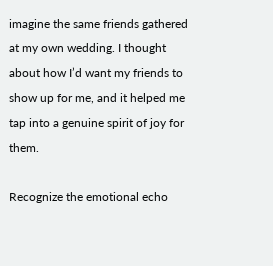imagine the same friends gathered at my own wedding. I thought about how I’d want my friends to show up for me, and it helped me tap into a genuine spirit of joy for them.

Recognize the emotional echo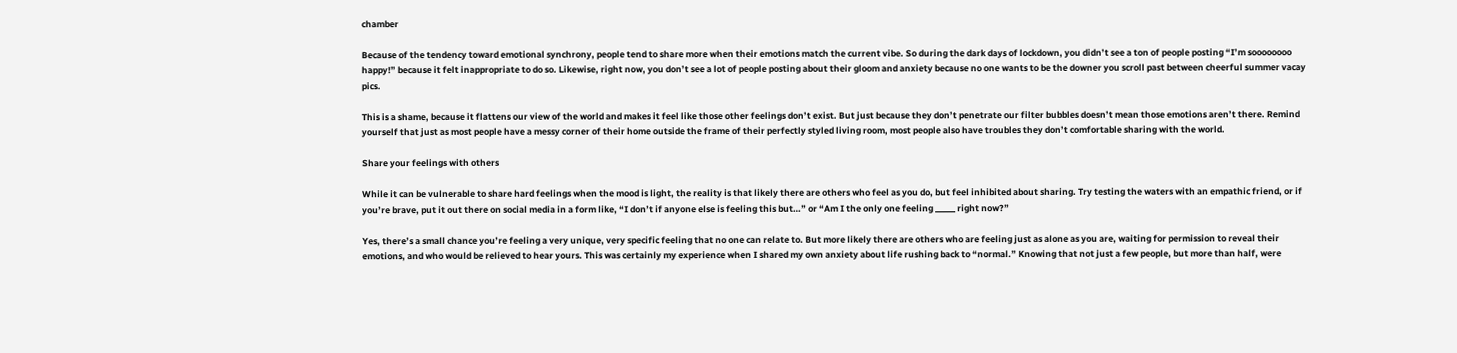chamber

Because of the tendency toward emotional synchrony, people tend to share more when their emotions match the current vibe. So during the dark days of lockdown, you didn’t see a ton of people posting “I’m soooooooo happy!” because it felt inappropriate to do so. Likewise, right now, you don’t see a lot of people posting about their gloom and anxiety because no one wants to be the downer you scroll past between cheerful summer vacay pics.

This is a shame, because it flattens our view of the world and makes it feel like those other feelings don’t exist. But just because they don’t penetrate our filter bubbles doesn’t mean those emotions aren’t there. Remind yourself that just as most people have a messy corner of their home outside the frame of their perfectly styled living room, most people also have troubles they don’t comfortable sharing with the world.

Share your feelings with others

While it can be vulnerable to share hard feelings when the mood is light, the reality is that likely there are others who feel as you do, but feel inhibited about sharing. Try testing the waters with an empathic friend, or if you’re brave, put it out there on social media in a form like, “I don’t if anyone else is feeling this but…” or “Am I the only one feeling _____ right now?”

Yes, there’s a small chance you’re feeling a very unique, very specific feeling that no one can relate to. But more likely there are others who are feeling just as alone as you are, waiting for permission to reveal their emotions, and who would be relieved to hear yours. This was certainly my experience when I shared my own anxiety about life rushing back to “normal.” Knowing that not just a few people, but more than half, were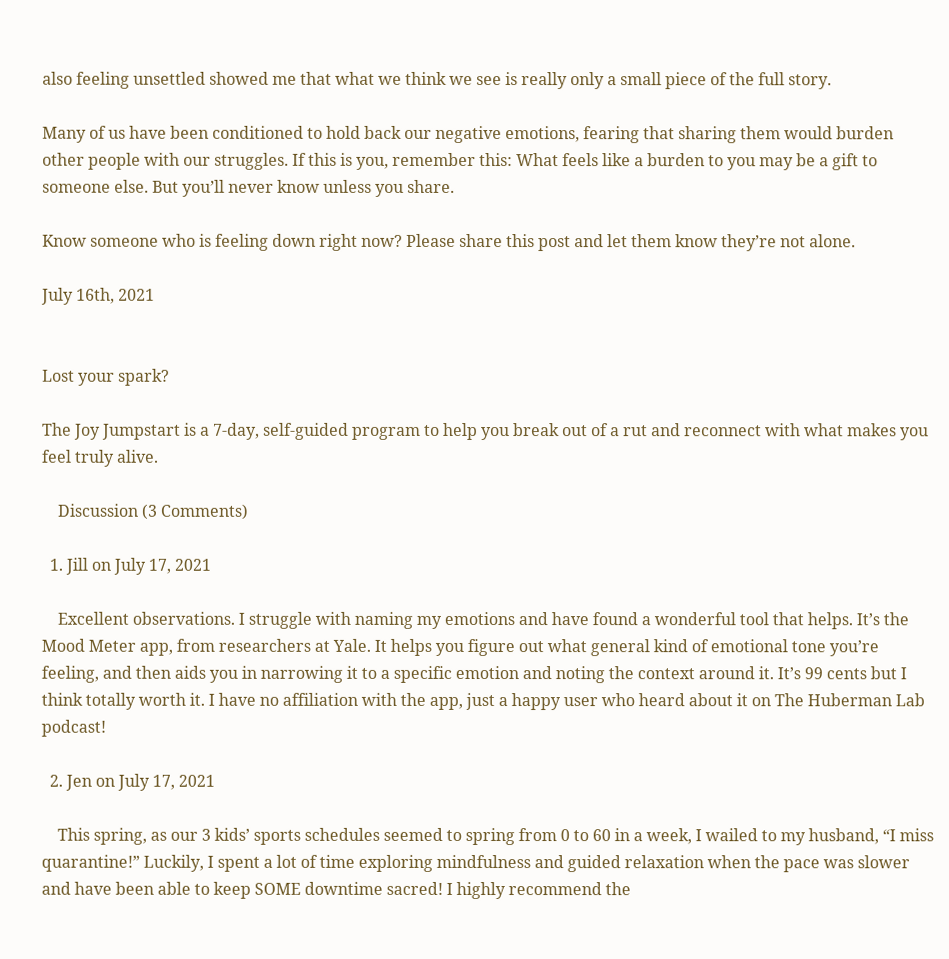also feeling unsettled showed me that what we think we see is really only a small piece of the full story.

Many of us have been conditioned to hold back our negative emotions, fearing that sharing them would burden other people with our struggles. If this is you, remember this: What feels like a burden to you may be a gift to someone else. But you’ll never know unless you share.

Know someone who is feeling down right now? Please share this post and let them know they’re not alone.

July 16th, 2021


Lost your spark?

The Joy Jumpstart is a 7-day, self-guided program to help you break out of a rut and reconnect with what makes you feel truly alive.

    Discussion (3 Comments)

  1. Jill on July 17, 2021

    Excellent observations. I struggle with naming my emotions and have found a wonderful tool that helps. It’s the Mood Meter app, from researchers at Yale. It helps you figure out what general kind of emotional tone you’re feeling, and then aids you in narrowing it to a specific emotion and noting the context around it. It’s 99 cents but I think totally worth it. I have no affiliation with the app, just a happy user who heard about it on The Huberman Lab podcast!

  2. Jen on July 17, 2021

    This spring, as our 3 kids’ sports schedules seemed to spring from 0 to 60 in a week, I wailed to my husband, “I miss quarantine!” Luckily, I spent a lot of time exploring mindfulness and guided relaxation when the pace was slower and have been able to keep SOME downtime sacred! I highly recommend the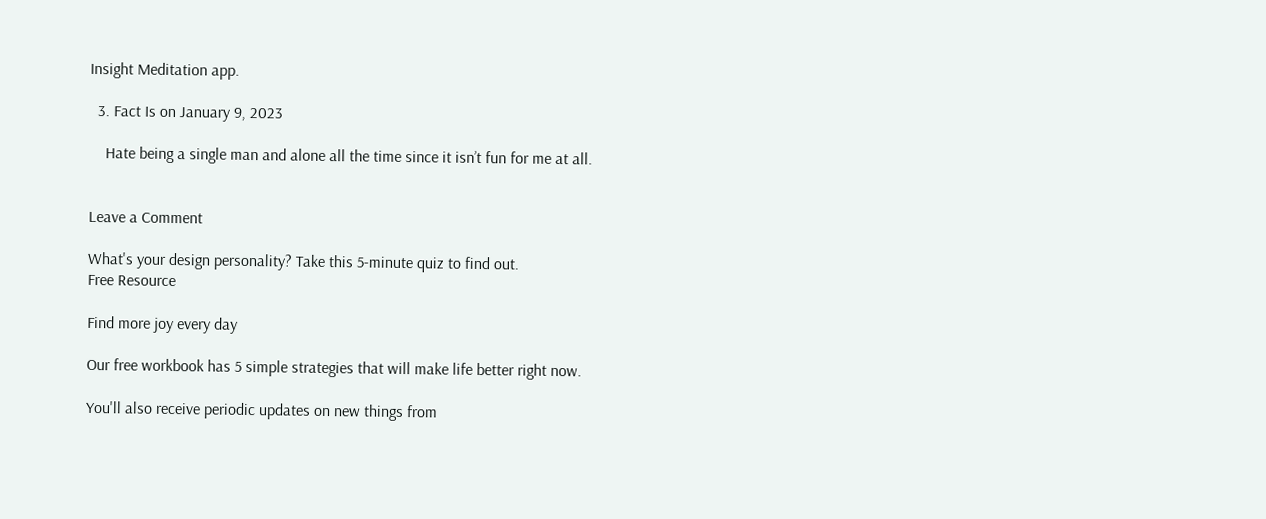Insight Meditation app.

  3. Fact Is on January 9, 2023

    Hate being a single man and alone all the time since it isn’t fun for me at all.


Leave a Comment

What's your design personality? Take this 5-minute quiz to find out.
Free Resource

Find more joy every day

Our free workbook has 5 simple strategies that will make life better right now.

You'll also receive periodic updates on new things from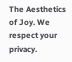The Aesthetics of Joy. We respect your privacy.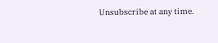Unsubscribe at any time.